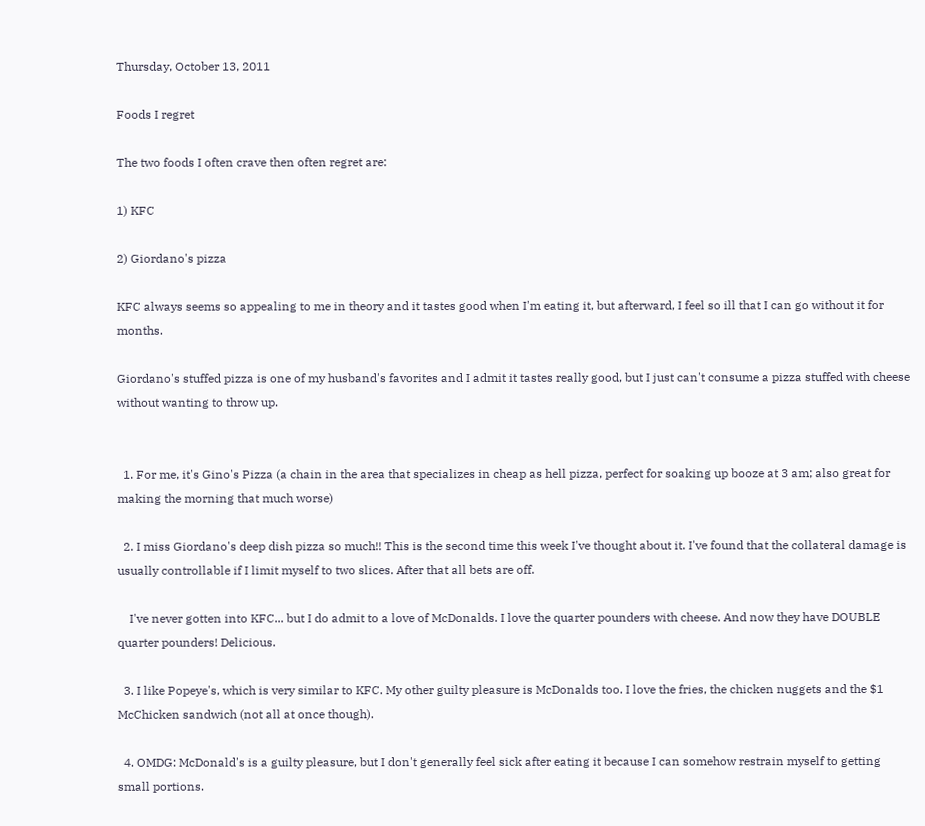Thursday, October 13, 2011

Foods I regret

The two foods I often crave then often regret are:

1) KFC

2) Giordano's pizza

KFC always seems so appealing to me in theory and it tastes good when I'm eating it, but afterward, I feel so ill that I can go without it for months.

Giordano's stuffed pizza is one of my husband's favorites and I admit it tastes really good, but I just can't consume a pizza stuffed with cheese without wanting to throw up.


  1. For me, it's Gino's Pizza (a chain in the area that specializes in cheap as hell pizza, perfect for soaking up booze at 3 am; also great for making the morning that much worse)

  2. I miss Giordano's deep dish pizza so much!! This is the second time this week I've thought about it. I've found that the collateral damage is usually controllable if I limit myself to two slices. After that all bets are off.

    I've never gotten into KFC... but I do admit to a love of McDonalds. I love the quarter pounders with cheese. And now they have DOUBLE quarter pounders! Delicious.

  3. I like Popeye's, which is very similar to KFC. My other guilty pleasure is McDonalds too. I love the fries, the chicken nuggets and the $1 McChicken sandwich (not all at once though).

  4. OMDG: McDonald's is a guilty pleasure, but I don't generally feel sick after eating it because I can somehow restrain myself to getting small portions.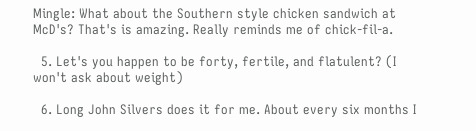Mingle: What about the Southern style chicken sandwich at McD's? That's is amazing. Really reminds me of chick-fil-a.

  5. Let's you happen to be forty, fertile, and flatulent? (I won't ask about weight)

  6. Long John Silvers does it for me. About every six months I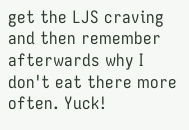get the LJS craving and then remember afterwards why I don't eat there more often. Yuck!